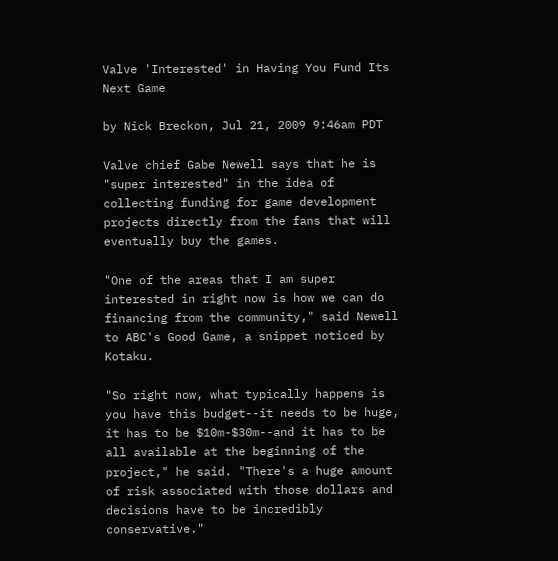Valve 'Interested' in Having You Fund Its Next Game

by Nick Breckon, Jul 21, 2009 9:46am PDT

Valve chief Gabe Newell says that he is "super interested" in the idea of collecting funding for game development projects directly from the fans that will eventually buy the games.

"One of the areas that I am super interested in right now is how we can do financing from the community," said Newell to ABC's Good Game, a snippet noticed by Kotaku.

"So right now, what typically happens is you have this budget--it needs to be huge, it has to be $10m-$30m--and it has to be all available at the beginning of the project," he said. "There's a huge amount of risk associated with those dollars and decisions have to be incredibly conservative."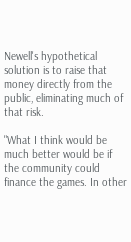Newell's hypothetical solution is to raise that money directly from the public, eliminating much of that risk.

"What I think would be much better would be if the community could finance the games. In other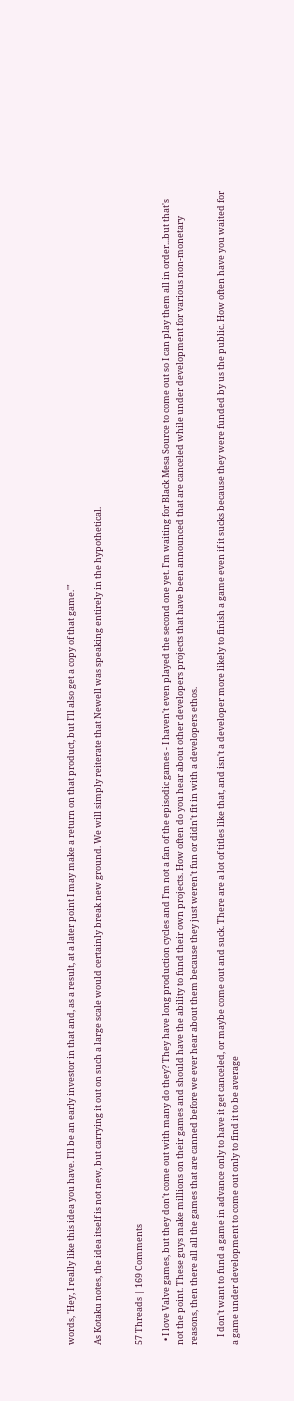words, 'Hey, I really like this idea you have. I'll be an early investor in that and, as a result, at a later point I may make a return on that product, but I'll also get a copy of that game.'"

As Kotaku notes, the idea itself is not new, but carrying it out on such a large scale would certainly break new ground. We will simply reiterate that Newell was speaking entirely in the hypothetical.


57 Threads | 169 Comments

  • I love Valve games, but they don't come out with many do they? They have long production cycles and I'm not a fan of the episodic games - I haven't even played the second one yet. I'm waiting for Black Mesa Source to come out so I can play them all in order...but that's not the point. These guys make millions on their games and should have the ability to fund their own projects. How often do you hear about other developers projects that have been announced that are canceled while under development for various non-monetary reasons, then there all all the games that are canned before we ever hear about them because they just weren't fun or didn't fit in with a developers ethos.

    I don't want to fund a game in advance only to have it get canceled, or maybe come out and suck. There are a lot of titles like that, and isn't a developer more likely to finish a game even if it sucks because they were funded by us the public. How often have you waited for a game under development to come out only to find it to be average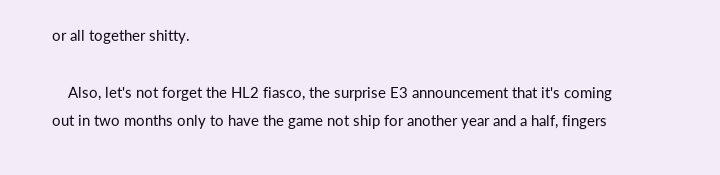or all together shitty.

    Also, let's not forget the HL2 fiasco, the surprise E3 announcement that it's coming out in two months only to have the game not ship for another year and a half, fingers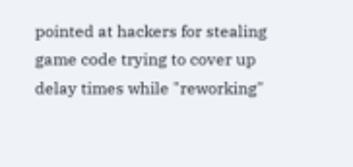pointed at hackers for stealing game code trying to cover up delay times while "reworking"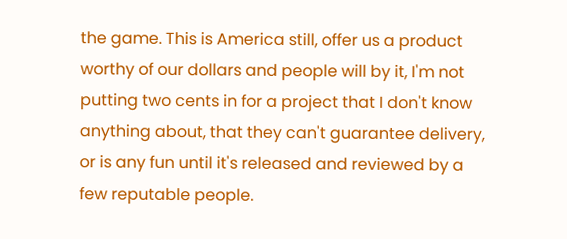the game. This is America still, offer us a product worthy of our dollars and people will by it, I'm not putting two cents in for a project that I don't know anything about, that they can't guarantee delivery, or is any fun until it's released and reviewed by a few reputable people.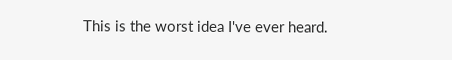This is the worst idea I've ever heard.